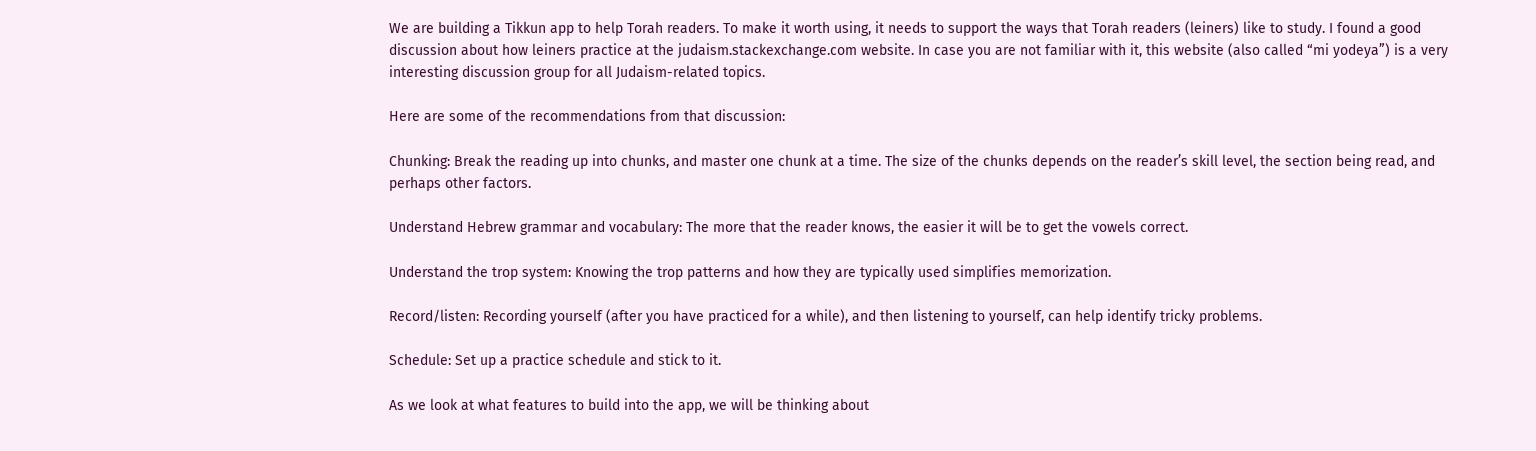We are building a Tikkun app to help Torah readers. To make it worth using, it needs to support the ways that Torah readers (leiners) like to study. I found a good discussion about how leiners practice at the judaism.stackexchange.com website. In case you are not familiar with it, this website (also called “mi yodeya”) is a very interesting discussion group for all Judaism-related topics.

Here are some of the recommendations from that discussion:

Chunking: Break the reading up into chunks, and master one chunk at a time. The size of the chunks depends on the reader’s skill level, the section being read, and perhaps other factors.

Understand Hebrew grammar and vocabulary: The more that the reader knows, the easier it will be to get the vowels correct.

Understand the trop system: Knowing the trop patterns and how they are typically used simplifies memorization.

Record/listen: Recording yourself (after you have practiced for a while), and then listening to yourself, can help identify tricky problems.

Schedule: Set up a practice schedule and stick to it.

As we look at what features to build into the app, we will be thinking about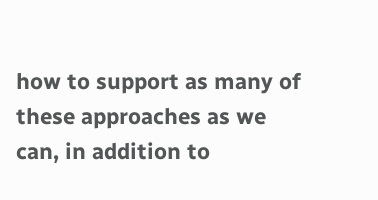how to support as many of these approaches as we can, in addition to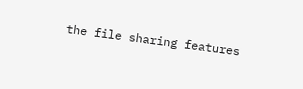the file sharing features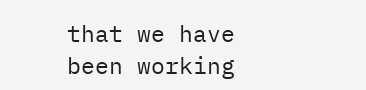that we have been working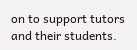on to support tutors and their students.